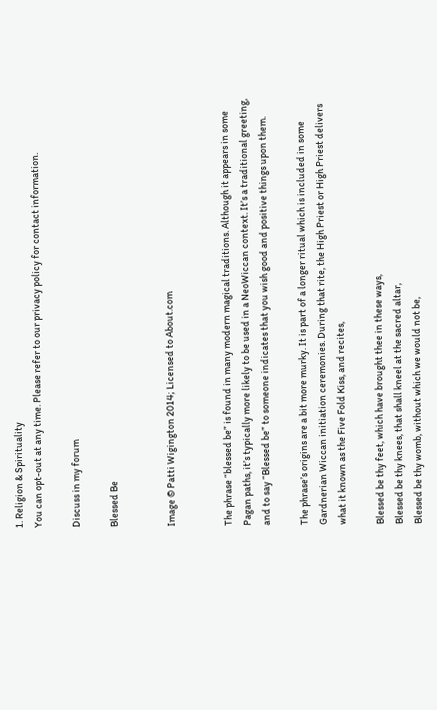1. Religion & Spirituality
You can opt-out at any time. Please refer to our privacy policy for contact information.

Discuss in my forum

Blessed Be


Image © Patti Wigington 2014; Licensed to About.com


The phrase “blessed be” is found in many modern magical traditions. Although it appears in some Pagan paths, it’s typically more likely to be used in a NeoWiccan context. It’s a traditional greeting, and to say “Blessed be” to someone indicates that you wish good and positive things upon them.

The phrase’s origins are a bit more murky. It is part of a longer ritual which is included in some Gardnerian Wiccan initiation ceremonies. During that rite, the High Priest or High Priest delivers what it known as the Five Fold Kiss, and recites,

Blessed be thy feet, which have brought thee in these ways,
Blessed be thy knees, that shall kneel at the sacred altar,
Blessed be thy womb, without which we would not be,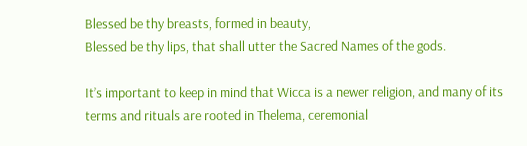Blessed be thy breasts, formed in beauty,
Blessed be thy lips, that shall utter the Sacred Names of the gods.

It’s important to keep in mind that Wicca is a newer religion, and many of its terms and rituals are rooted in Thelema, ceremonial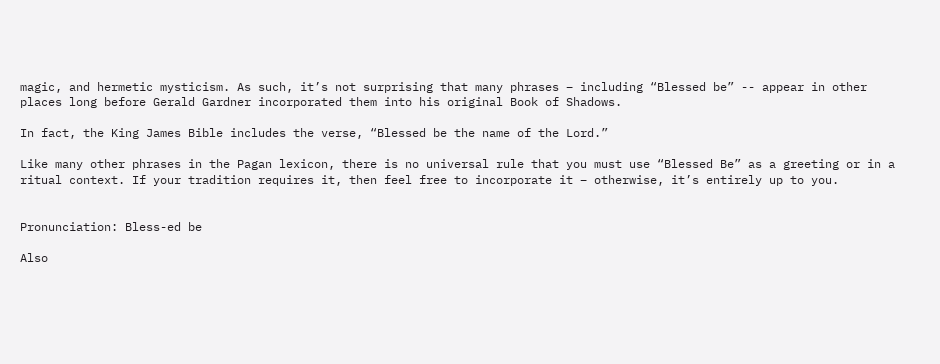magic, and hermetic mysticism. As such, it’s not surprising that many phrases – including “Blessed be” -- appear in other places long before Gerald Gardner incorporated them into his original Book of Shadows.

In fact, the King James Bible includes the verse, “Blessed be the name of the Lord.”

Like many other phrases in the Pagan lexicon, there is no universal rule that you must use “Blessed Be” as a greeting or in a ritual context. If your tradition requires it, then feel free to incorporate it – otherwise, it’s entirely up to you.


Pronunciation: Bless-ed be

Also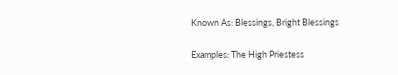Known As: Blessings, Bright Blessings

Examples: The High Priestess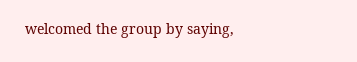welcomed the group by saying,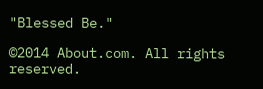"Blessed Be."

©2014 About.com. All rights reserved.